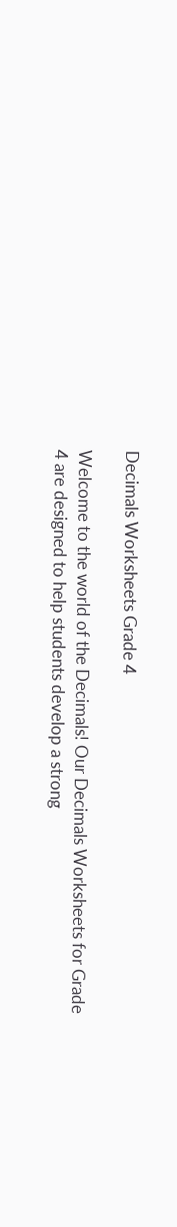Decimals Worksheets Grade 4

Welcome to the world of the Decimals! Our Decimals Worksheets for Grade 4 are designed to help students develop a strong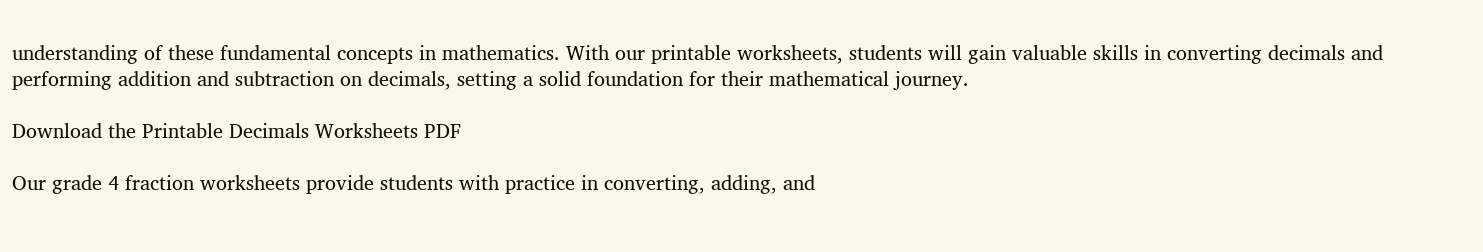understanding of these fundamental concepts in mathematics. With our printable worksheets, students will gain valuable skills in converting decimals and performing addition and subtraction on decimals, setting a solid foundation for their mathematical journey.

Download the Printable Decimals Worksheets PDF

Our grade 4 fraction worksheets provide students with practice in converting, adding, and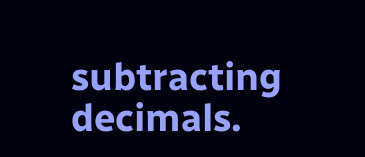subtracting decimals.